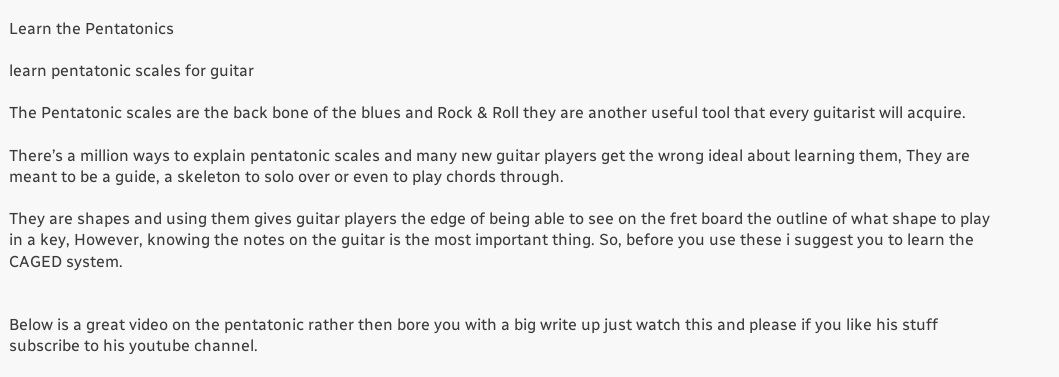Learn the Pentatonics

learn pentatonic scales for guitar

The Pentatonic scales are the back bone of the blues and Rock & Roll they are another useful tool that every guitarist will acquire.

There’s a million ways to explain pentatonic scales and many new guitar players get the wrong ideal about learning them, They are meant to be a guide, a skeleton to solo over or even to play chords through.

They are shapes and using them gives guitar players the edge of being able to see on the fret board the outline of what shape to play in a key, However, knowing the notes on the guitar is the most important thing. So, before you use these i suggest you to learn the CAGED system.


Below is a great video on the pentatonic rather then bore you with a big write up just watch this and please if you like his stuff subscribe to his youtube channel.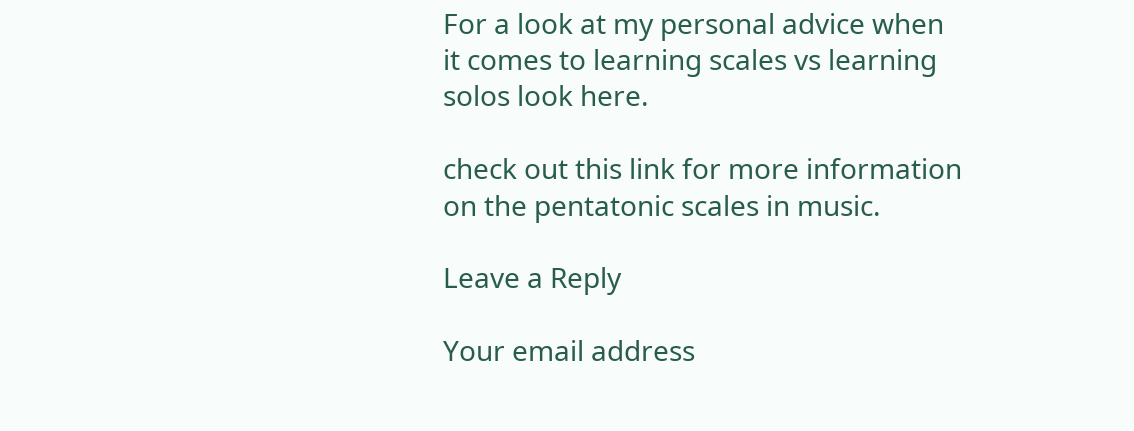For a look at my personal advice when it comes to learning scales vs learning solos look here.

check out this link for more information on the pentatonic scales in music.

Leave a Reply

Your email address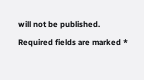will not be published. Required fields are marked *